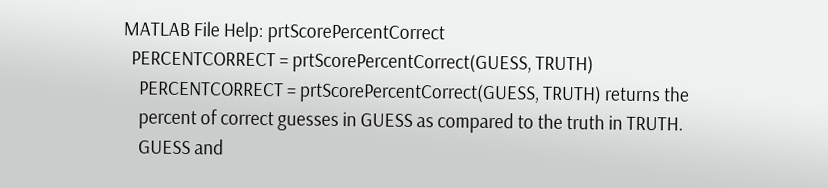MATLAB File Help: prtScorePercentCorrect
  PERCENTCORRECT = prtScorePercentCorrect(GUESS, TRUTH)
    PERCENTCORRECT = prtScorePercentCorrect(GUESS, TRUTH) returns the
    percent of correct guesses in GUESS as compared to the truth in TRUTH.
    GUESS and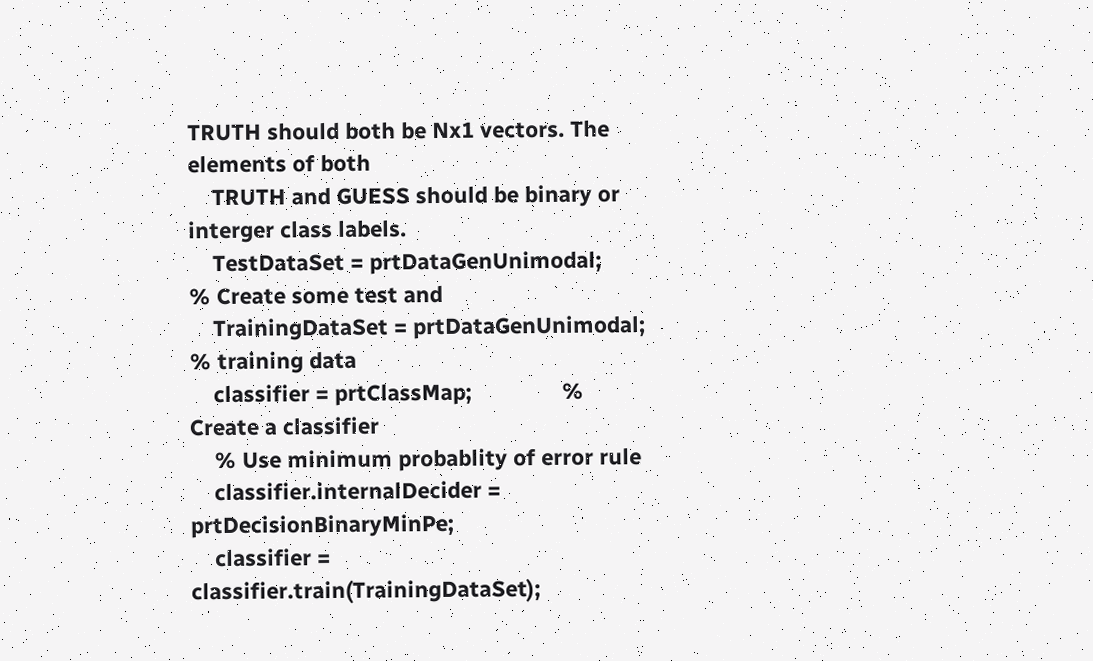TRUTH should both be Nx1 vectors. The elements of both
    TRUTH and GUESS should be binary or interger class labels.
    TestDataSet = prtDataGenUnimodal;       % Create some test and
    TrainingDataSet = prtDataGenUnimodal;   % training data
    classifier = prtClassMap;               % Create a classifier
    % Use minimum probablity of error rule
    classifier.internalDecider = prtDecisionBinaryMinPe;
    classifier = classifier.train(TrainingDataSet);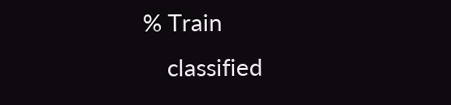% Train
    classified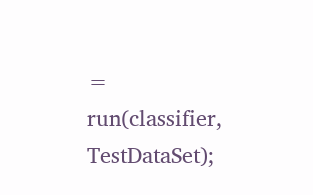= run(classifier, TestDataSet);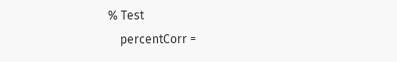% Test
    percentCorr =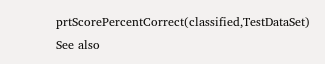prtScorePercentCorrect(classified,TestDataSet)
See also